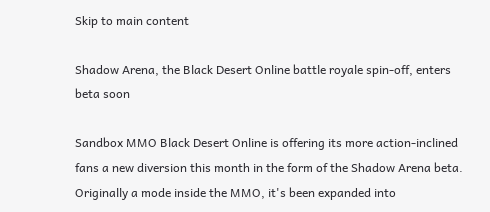Skip to main content

Shadow Arena, the Black Desert Online battle royale spin-off, enters beta soon

Sandbox MMO Black Desert Online is offering its more action-inclined fans a new diversion this month in the form of the Shadow Arena beta. Originally a mode inside the MMO, it's been expanded into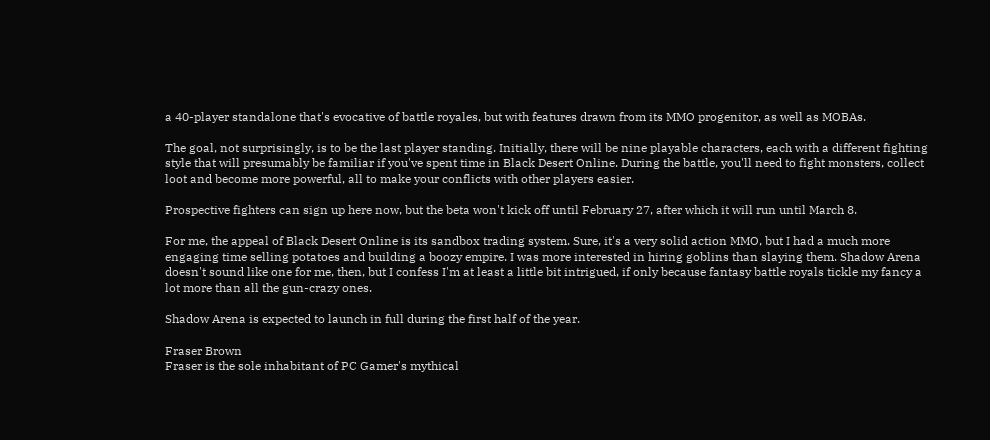a 40-player standalone that's evocative of battle royales, but with features drawn from its MMO progenitor, as well as MOBAs.

The goal, not surprisingly, is to be the last player standing. Initially, there will be nine playable characters, each with a different fighting style that will presumably be familiar if you've spent time in Black Desert Online. During the battle, you'll need to fight monsters, collect loot and become more powerful, all to make your conflicts with other players easier.

Prospective fighters can sign up here now, but the beta won't kick off until February 27, after which it will run until March 8.

For me, the appeal of Black Desert Online is its sandbox trading system. Sure, it's a very solid action MMO, but I had a much more engaging time selling potatoes and building a boozy empire. I was more interested in hiring goblins than slaying them. Shadow Arena doesn't sound like one for me, then, but I confess I'm at least a little bit intrigued, if only because fantasy battle royals tickle my fancy a lot more than all the gun-crazy ones.

Shadow Arena is expected to launch in full during the first half of the year.

Fraser Brown
Fraser is the sole inhabitant of PC Gamer's mythical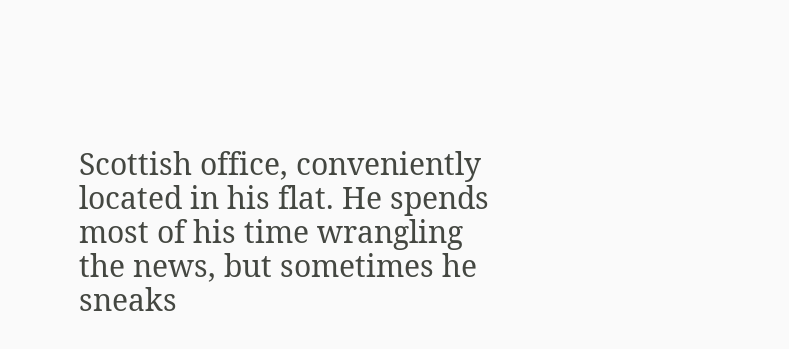Scottish office, conveniently located in his flat. He spends most of his time wrangling the news, but sometimes he sneaks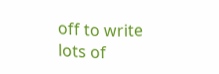off to write lots of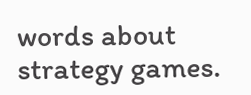words about strategy games.